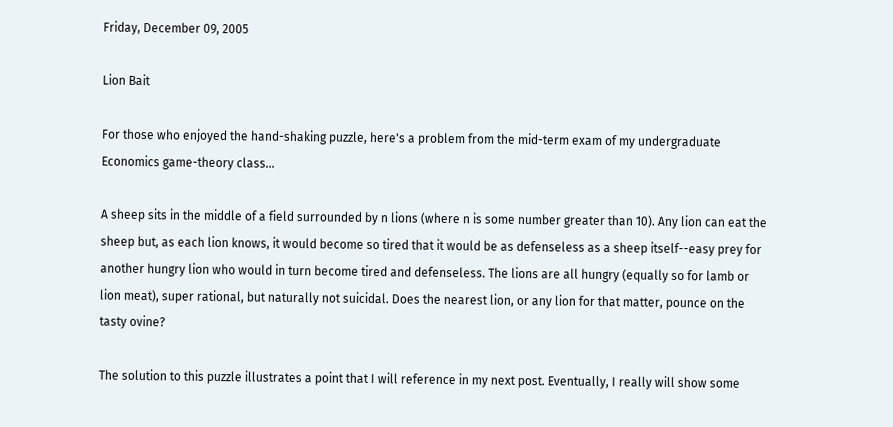Friday, December 09, 2005

Lion Bait

For those who enjoyed the hand-shaking puzzle, here's a problem from the mid-term exam of my undergraduate Economics game-theory class...

A sheep sits in the middle of a field surrounded by n lions (where n is some number greater than 10). Any lion can eat the sheep but, as each lion knows, it would become so tired that it would be as defenseless as a sheep itself--easy prey for another hungry lion who would in turn become tired and defenseless. The lions are all hungry (equally so for lamb or lion meat), super rational, but naturally not suicidal. Does the nearest lion, or any lion for that matter, pounce on the tasty ovine?

The solution to this puzzle illustrates a point that I will reference in my next post. Eventually, I really will show some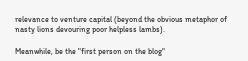relevance to venture capital (beyond the obvious metaphor of nasty lions devouring poor helpless lambs).

Meanwhile, be the "first person on the blog"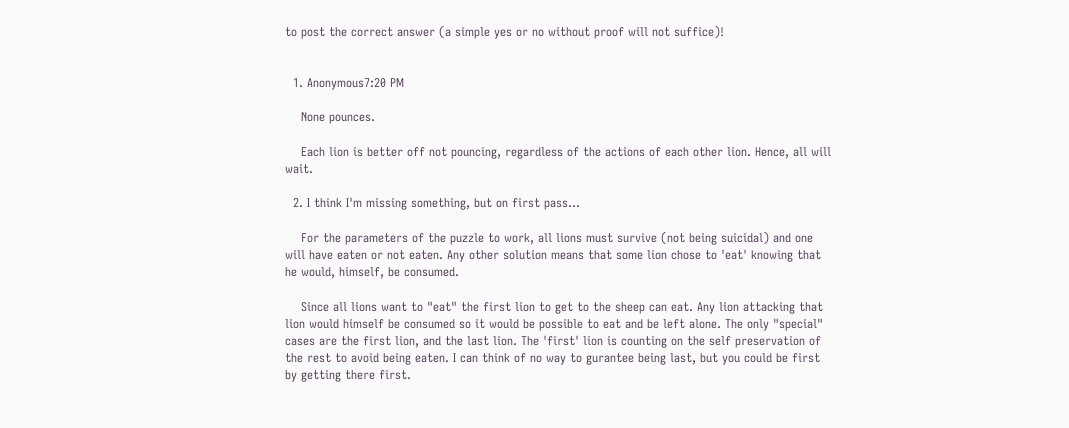to post the correct answer (a simple yes or no without proof will not suffice)!


  1. Anonymous7:20 PM

    None pounces.

    Each lion is better off not pouncing, regardless of the actions of each other lion. Hence, all will wait.

  2. I think I'm missing something, but on first pass...

    For the parameters of the puzzle to work, all lions must survive (not being suicidal) and one will have eaten or not eaten. Any other solution means that some lion chose to 'eat' knowing that he would, himself, be consumed.

    Since all lions want to "eat" the first lion to get to the sheep can eat. Any lion attacking that lion would himself be consumed so it would be possible to eat and be left alone. The only "special" cases are the first lion, and the last lion. The 'first' lion is counting on the self preservation of the rest to avoid being eaten. I can think of no way to gurantee being last, but you could be first by getting there first.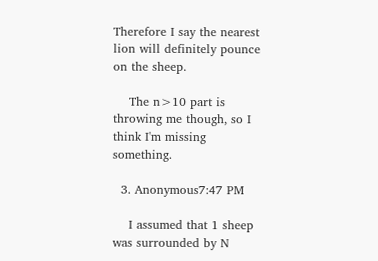Therefore I say the nearest lion will definitely pounce on the sheep.

    The n>10 part is throwing me though, so I think I'm missing something.

  3. Anonymous7:47 PM

    I assumed that 1 sheep was surrounded by N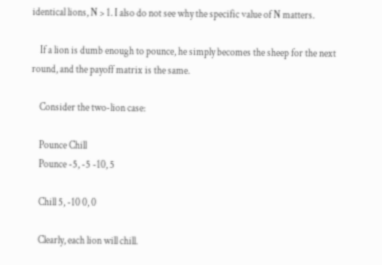identical lions, N > 1. I also do not see why the specific value of N matters.

    If a lion is dumb enough to pounce, he simply becomes the sheep for the next round, and the payoff matrix is the same.

    Consider the two-lion case:

    Pounce Chill
    Pounce -5, -5 -10, 5

    Chill 5, -10 0, 0

    Clearly, each lion will chill.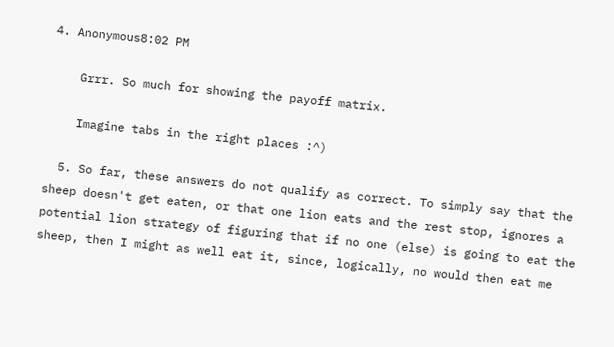4. Anonymous8:02 PM

    Grrr. So much for showing the payoff matrix.

    Imagine tabs in the right places :^)

  5. So far, these answers do not qualify as correct. To simply say that the sheep doesn't get eaten, or that one lion eats and the rest stop, ignores a potential lion strategy of figuring that if no one (else) is going to eat the sheep, then I might as well eat it, since, logically, no would then eat me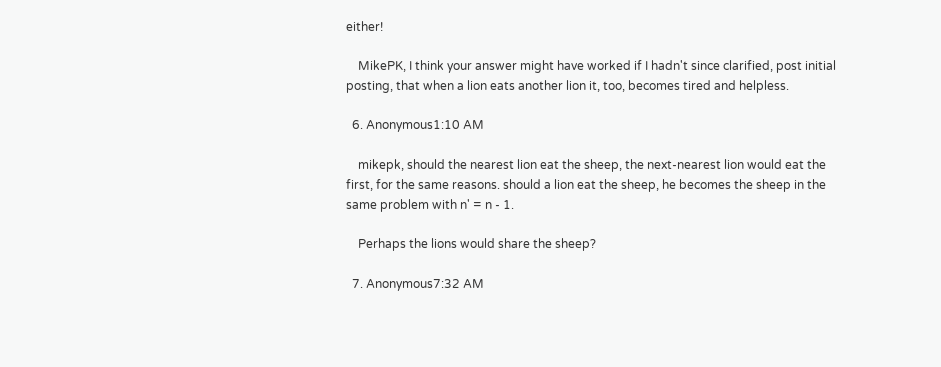either!

    MikePK, I think your answer might have worked if I hadn't since clarified, post initial posting, that when a lion eats another lion it, too, becomes tired and helpless.

  6. Anonymous1:10 AM

    mikepk, should the nearest lion eat the sheep, the next-nearest lion would eat the first, for the same reasons. should a lion eat the sheep, he becomes the sheep in the same problem with n' = n - 1.

    Perhaps the lions would share the sheep?

  7. Anonymous7:32 AM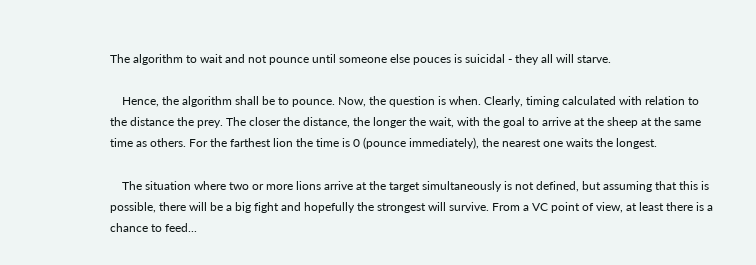The algorithm to wait and not pounce until someone else pouces is suicidal - they all will starve.

    Hence, the algorithm shall be to pounce. Now, the question is when. Clearly, timing calculated with relation to the distance the prey. The closer the distance, the longer the wait, with the goal to arrive at the sheep at the same time as others. For the farthest lion the time is 0 (pounce immediately), the nearest one waits the longest.

    The situation where two or more lions arrive at the target simultaneously is not defined, but assuming that this is possible, there will be a big fight and hopefully the strongest will survive. From a VC point of view, at least there is a chance to feed...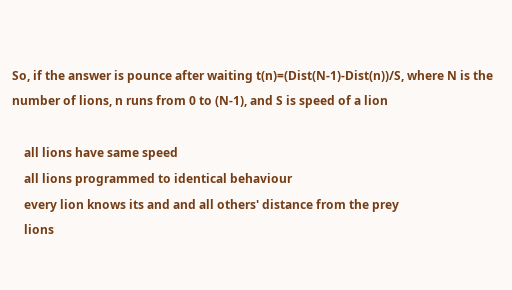So, if the answer is pounce after waiting t(n)=(Dist(N-1)-Dist(n))/S, where N is the number of lions, n runs from 0 to (N-1), and S is speed of a lion

    all lions have same speed
    all lions programmed to identical behaviour
    every lion knows its and and all others' distance from the prey
    lions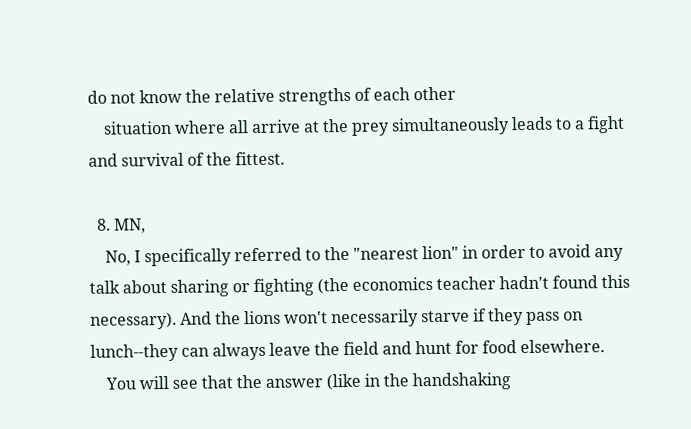do not know the relative strengths of each other
    situation where all arrive at the prey simultaneously leads to a fight and survival of the fittest.

  8. MN,
    No, I specifically referred to the "nearest lion" in order to avoid any talk about sharing or fighting (the economics teacher hadn't found this necessary). And the lions won't necessarily starve if they pass on lunch--they can always leave the field and hunt for food elsewhere.
    You will see that the answer (like in the handshaking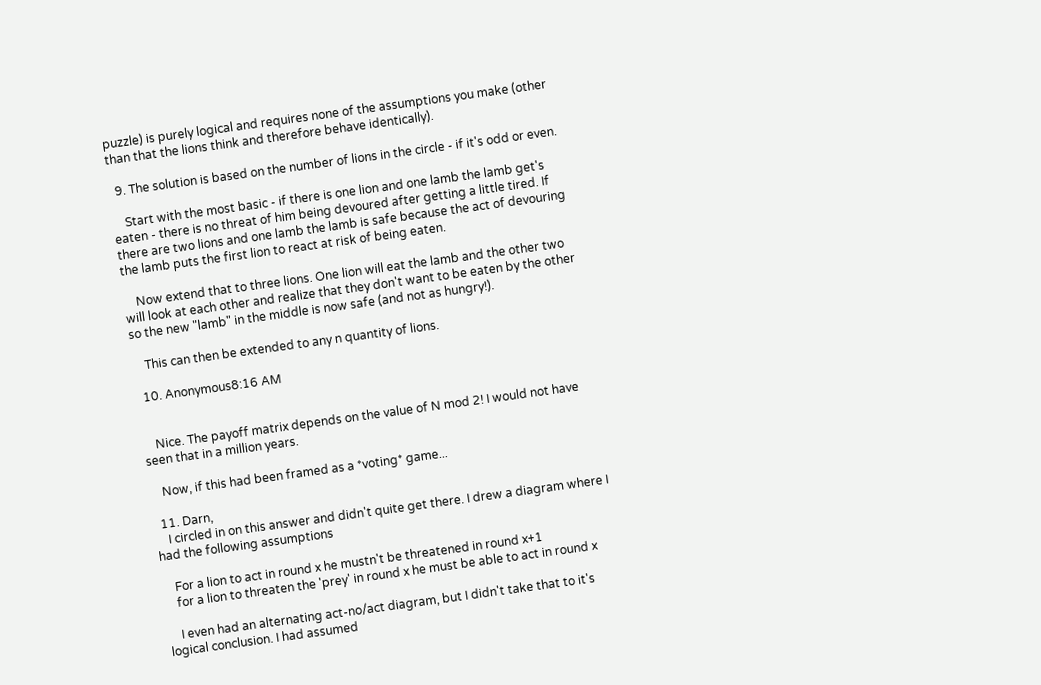puzzle) is purely logical and requires none of the assumptions you make (other than that the lions think and therefore behave identically).

  9. The solution is based on the number of lions in the circle - if it's odd or even.

    Start with the most basic - if there is one lion and one lamb the lamb get's eaten - there is no threat of him being devoured after getting a little tired. If there are two lions and one lamb the lamb is safe because the act of devouring the lamb puts the first lion to react at risk of being eaten.

    Now extend that to three lions. One lion will eat the lamb and the other two will look at each other and realize that they don't want to be eaten by the other so the new "lamb" in the middle is now safe (and not as hungry!).

    This can then be extended to any n quantity of lions.

  10. Anonymous8:16 AM


    Nice. The payoff matrix depends on the value of N mod 2! I would not have seen that in a million years.

    Now, if this had been framed as a *voting* game...

  11. Darn,
    I circled in on this answer and didn't quite get there. I drew a diagram where I had the following assumptions

    For a lion to act in round x he mustn't be threatened in round x+1
    for a lion to threaten the 'prey' in round x he must be able to act in round x

    I even had an alternating act-no/act diagram, but I didn't take that to it's logical conclusion. I had assumed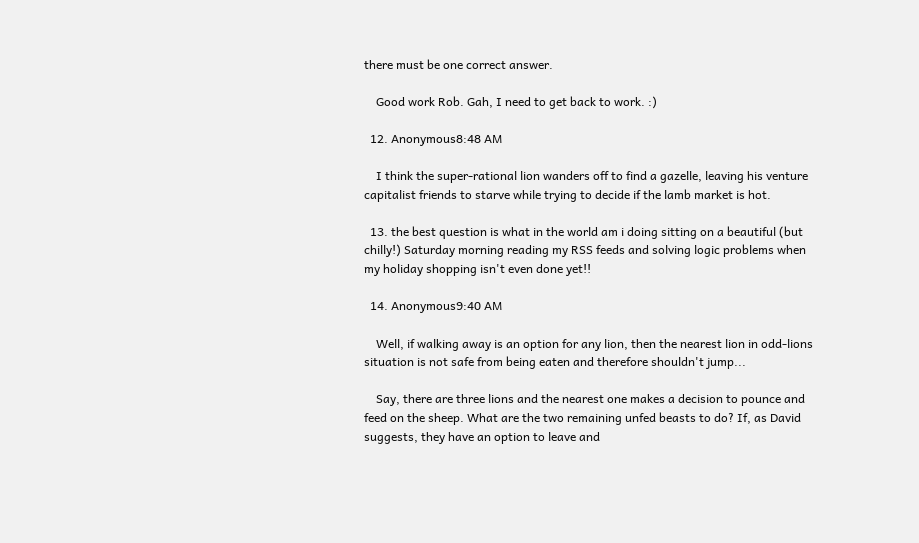there must be one correct answer.

    Good work Rob. Gah, I need to get back to work. :)

  12. Anonymous8:48 AM

    I think the super-rational lion wanders off to find a gazelle, leaving his venture capitalist friends to starve while trying to decide if the lamb market is hot.

  13. the best question is what in the world am i doing sitting on a beautiful (but chilly!) Saturday morning reading my RSS feeds and solving logic problems when my holiday shopping isn't even done yet!!

  14. Anonymous9:40 AM

    Well, if walking away is an option for any lion, then the nearest lion in odd-lions situation is not safe from being eaten and therefore shouldn't jump...

    Say, there are three lions and the nearest one makes a decision to pounce and feed on the sheep. What are the two remaining unfed beasts to do? If, as David suggests, they have an option to leave and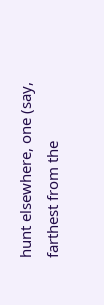hunt elsewhere, one (say, farthest from the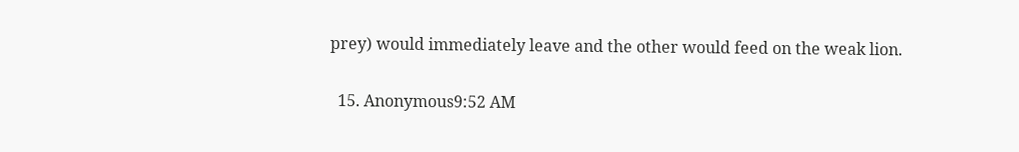prey) would immediately leave and the other would feed on the weak lion.

  15. Anonymous9:52 AM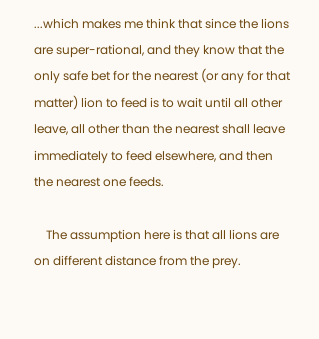...which makes me think that since the lions are super-rational, and they know that the only safe bet for the nearest (or any for that matter) lion to feed is to wait until all other leave, all other than the nearest shall leave immediately to feed elsewhere, and then the nearest one feeds.

    The assumption here is that all lions are on different distance from the prey.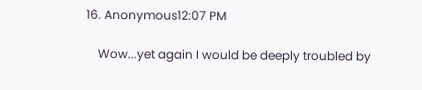16. Anonymous12:07 PM

    Wow...yet again I would be deeply troubled by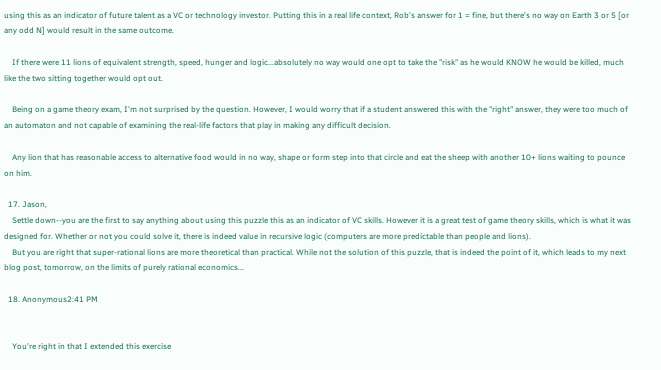using this as an indicator of future talent as a VC or technology investor. Putting this in a real life context, Rob's answer for 1 = fine, but there's no way on Earth 3 or 5 [or any odd N] would result in the same outcome.

    If there were 11 lions of equivalent strength, speed, hunger and logic...absolutely no way would one opt to take the "risk" as he would KNOW he would be killed, much like the two sitting together would opt out.

    Being on a game theory exam, I'm not surprised by the question. However, I would worry that if a student answered this with the "right" answer, they were too much of an automaton and not capable of examining the real-life factors that play in making any difficult decision.

    Any lion that has reasonable access to alternative food would in no way, shape or form step into that circle and eat the sheep with another 10+ lions waiting to pounce on him.

  17. Jason,
    Settle down--you are the first to say anything about using this puzzle this as an indicator of VC skills. However it is a great test of game theory skills, which is what it was designed for. Whether or not you could solve it, there is indeed value in recursive logic (computers are more predictable than people and lions).
    But you are right that super-rational lions are more theoretical than practical. While not the solution of this puzzle, that is indeed the point of it, which leads to my next blog post, tomorrow, on the limits of purely rational economics...

  18. Anonymous2:41 PM


    You're right in that I extended this exercise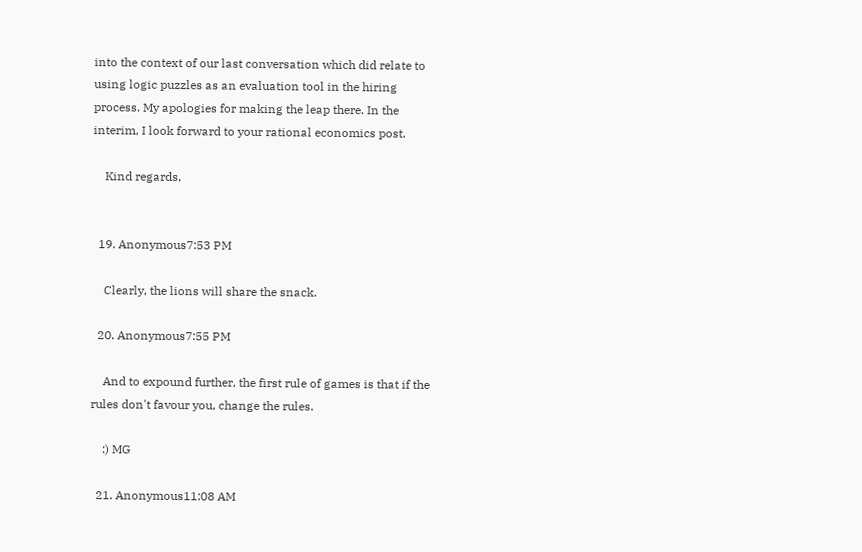into the context of our last conversation which did relate to using logic puzzles as an evaluation tool in the hiring process. My apologies for making the leap there. In the interim, I look forward to your rational economics post.

    Kind regards,


  19. Anonymous7:53 PM

    Clearly, the lions will share the snack.

  20. Anonymous7:55 PM

    And to expound further, the first rule of games is that if the rules don't favour you, change the rules.

    :) MG

  21. Anonymous11:08 AM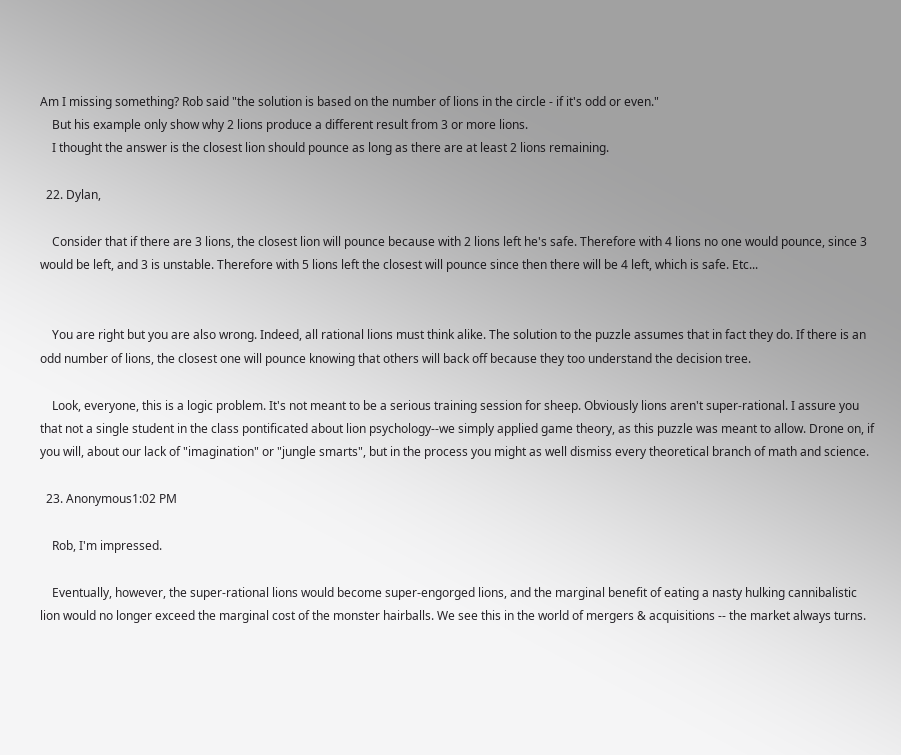Am I missing something? Rob said "the solution is based on the number of lions in the circle - if it's odd or even."
    But his example only show why 2 lions produce a different result from 3 or more lions.
    I thought the answer is the closest lion should pounce as long as there are at least 2 lions remaining.

  22. Dylan,

    Consider that if there are 3 lions, the closest lion will pounce because with 2 lions left he's safe. Therefore with 4 lions no one would pounce, since 3 would be left, and 3 is unstable. Therefore with 5 lions left the closest will pounce since then there will be 4 left, which is safe. Etc...


    You are right but you are also wrong. Indeed, all rational lions must think alike. The solution to the puzzle assumes that in fact they do. If there is an odd number of lions, the closest one will pounce knowing that others will back off because they too understand the decision tree.

    Look, everyone, this is a logic problem. It's not meant to be a serious training session for sheep. Obviously lions aren't super-rational. I assure you that not a single student in the class pontificated about lion psychology--we simply applied game theory, as this puzzle was meant to allow. Drone on, if you will, about our lack of "imagination" or "jungle smarts", but in the process you might as well dismiss every theoretical branch of math and science.

  23. Anonymous1:02 PM

    Rob, I'm impressed.

    Eventually, however, the super-rational lions would become super-engorged lions, and the marginal benefit of eating a nasty hulking cannibalistic lion would no longer exceed the marginal cost of the monster hairballs. We see this in the world of mergers & acquisitions -- the market always turns.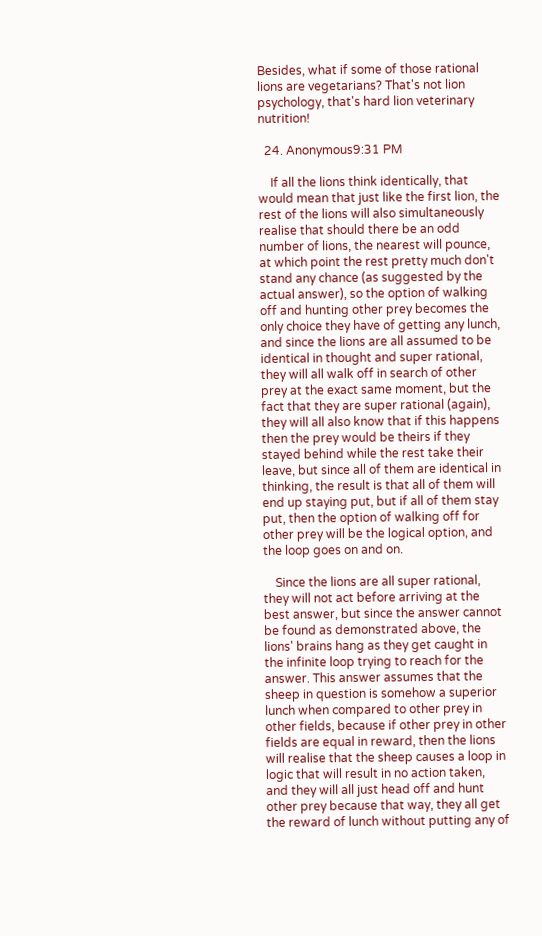Besides, what if some of those rational lions are vegetarians? That's not lion psychology, that's hard lion veterinary nutrition!

  24. Anonymous9:31 PM

    If all the lions think identically, that would mean that just like the first lion, the rest of the lions will also simultaneously realise that should there be an odd number of lions, the nearest will pounce, at which point the rest pretty much don't stand any chance (as suggested by the actual answer), so the option of walking off and hunting other prey becomes the only choice they have of getting any lunch, and since the lions are all assumed to be identical in thought and super rational, they will all walk off in search of other prey at the exact same moment, but the fact that they are super rational (again), they will all also know that if this happens then the prey would be theirs if they stayed behind while the rest take their leave, but since all of them are identical in thinking, the result is that all of them will end up staying put, but if all of them stay put, then the option of walking off for other prey will be the logical option, and the loop goes on and on.

    Since the lions are all super rational, they will not act before arriving at the best answer, but since the answer cannot be found as demonstrated above, the lions' brains hang as they get caught in the infinite loop trying to reach for the answer. This answer assumes that the sheep in question is somehow a superior lunch when compared to other prey in other fields, because if other prey in other fields are equal in reward, then the lions will realise that the sheep causes a loop in logic that will result in no action taken, and they will all just head off and hunt other prey because that way, they all get the reward of lunch without putting any of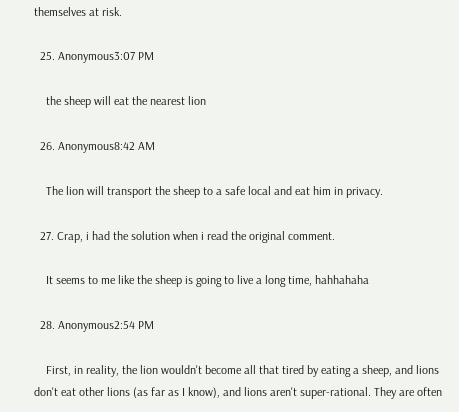themselves at risk.

  25. Anonymous3:07 PM

    the sheep will eat the nearest lion

  26. Anonymous8:42 AM

    The lion will transport the sheep to a safe local and eat him in privacy.

  27. Crap, i had the solution when i read the original comment.

    It seems to me like the sheep is going to live a long time, hahhahaha

  28. Anonymous2:54 PM

    First, in reality, the lion wouldn't become all that tired by eating a sheep, and lions don't eat other lions (as far as I know), and lions aren't super-rational. They are often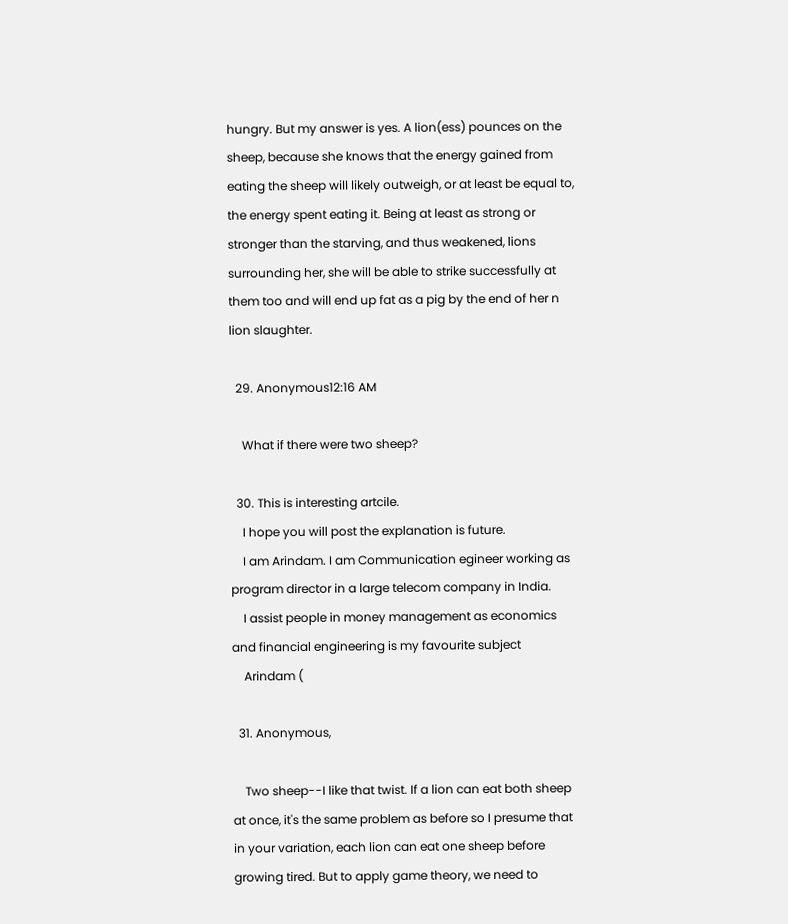hungry. But my answer is yes. A lion(ess) pounces on the sheep, because she knows that the energy gained from eating the sheep will likely outweigh, or at least be equal to, the energy spent eating it. Being at least as strong or stronger than the starving, and thus weakened, lions surrounding her, she will be able to strike successfully at them too and will end up fat as a pig by the end of her n lion slaughter.

  29. Anonymous12:16 AM

    What if there were two sheep?

  30. This is interesting artcile.
    I hope you will post the explanation is future.
    I am Arindam. I am Communication egineer working as program director in a large telecom company in India.
    I assist people in money management as economics and financial engineering is my favourite subject
    Arindam (

  31. Anonymous,

    Two sheep--I like that twist. If a lion can eat both sheep at once, it's the same problem as before so I presume that in your variation, each lion can eat one sheep before growing tired. But to apply game theory, we need to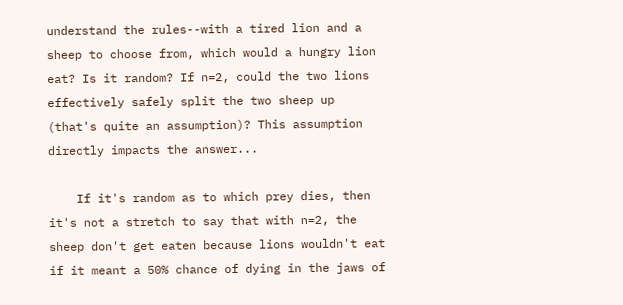understand the rules--with a tired lion and a sheep to choose from, which would a hungry lion eat? Is it random? If n=2, could the two lions effectively safely split the two sheep up (that's quite an assumption)? This assumption directly impacts the answer...

    If it's random as to which prey dies, then it's not a stretch to say that with n=2, the sheep don't get eaten because lions wouldn't eat if it meant a 50% chance of dying in the jaws of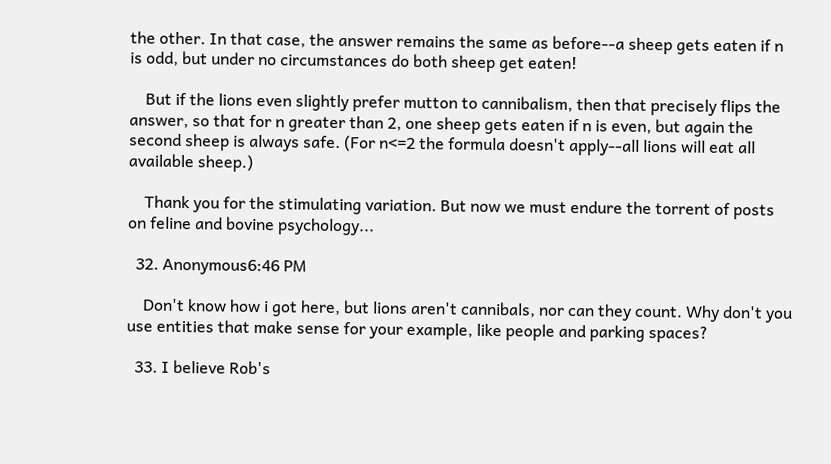the other. In that case, the answer remains the same as before--a sheep gets eaten if n is odd, but under no circumstances do both sheep get eaten!

    But if the lions even slightly prefer mutton to cannibalism, then that precisely flips the answer, so that for n greater than 2, one sheep gets eaten if n is even, but again the second sheep is always safe. (For n<=2 the formula doesn't apply--all lions will eat all available sheep.)

    Thank you for the stimulating variation. But now we must endure the torrent of posts on feline and bovine psychology...

  32. Anonymous6:46 PM

    Don't know how i got here, but lions aren't cannibals, nor can they count. Why don't you use entities that make sense for your example, like people and parking spaces?

  33. I believe Rob's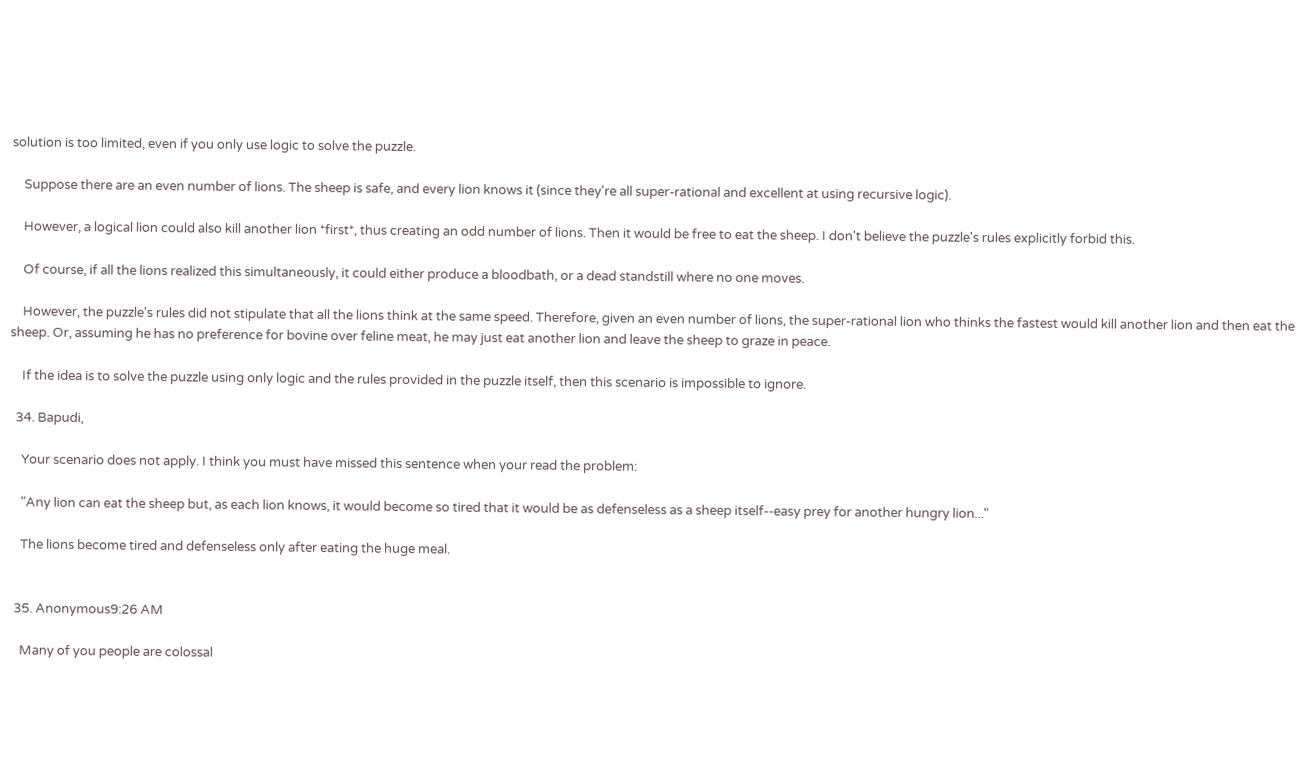solution is too limited, even if you only use logic to solve the puzzle.

    Suppose there are an even number of lions. The sheep is safe, and every lion knows it (since they're all super-rational and excellent at using recursive logic).

    However, a logical lion could also kill another lion *first*, thus creating an odd number of lions. Then it would be free to eat the sheep. I don't believe the puzzle's rules explicitly forbid this.

    Of course, if all the lions realized this simultaneously, it could either produce a bloodbath, or a dead standstill where no one moves.

    However, the puzzle's rules did not stipulate that all the lions think at the same speed. Therefore, given an even number of lions, the super-rational lion who thinks the fastest would kill another lion and then eat the sheep. Or, assuming he has no preference for bovine over feline meat, he may just eat another lion and leave the sheep to graze in peace.

    If the idea is to solve the puzzle using only logic and the rules provided in the puzzle itself, then this scenario is impossible to ignore.

  34. Bapudi,

    Your scenario does not apply. I think you must have missed this sentence when your read the problem:

    "Any lion can eat the sheep but, as each lion knows, it would become so tired that it would be as defenseless as a sheep itself--easy prey for another hungry lion..."

    The lions become tired and defenseless only after eating the huge meal.


  35. Anonymous9:26 AM

    Many of you people are colossal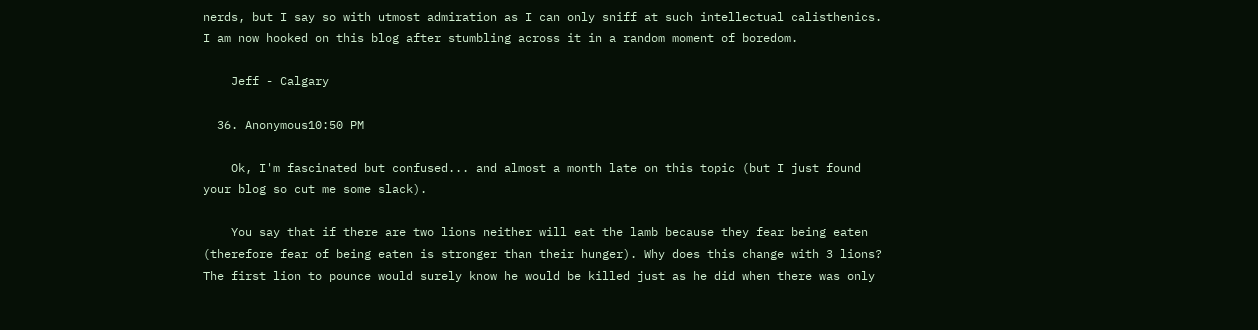nerds, but I say so with utmost admiration as I can only sniff at such intellectual calisthenics. I am now hooked on this blog after stumbling across it in a random moment of boredom.

    Jeff - Calgary

  36. Anonymous10:50 PM

    Ok, I'm fascinated but confused... and almost a month late on this topic (but I just found your blog so cut me some slack).

    You say that if there are two lions neither will eat the lamb because they fear being eaten (therefore fear of being eaten is stronger than their hunger). Why does this change with 3 lions? The first lion to pounce would surely know he would be killed just as he did when there was only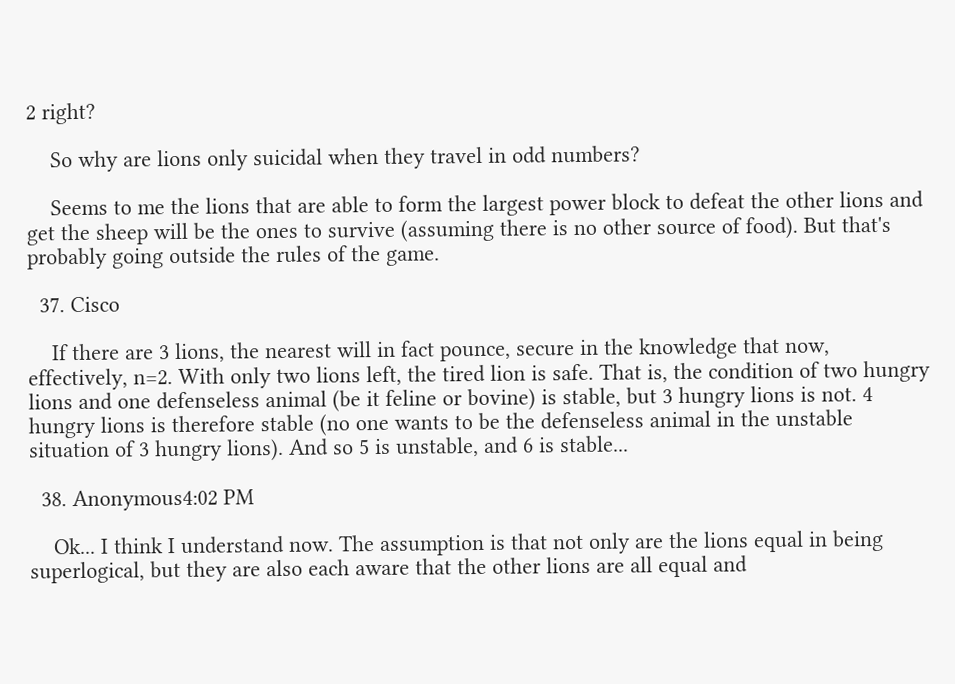2 right?

    So why are lions only suicidal when they travel in odd numbers?

    Seems to me the lions that are able to form the largest power block to defeat the other lions and get the sheep will be the ones to survive (assuming there is no other source of food). But that's probably going outside the rules of the game.

  37. Cisco

    If there are 3 lions, the nearest will in fact pounce, secure in the knowledge that now, effectively, n=2. With only two lions left, the tired lion is safe. That is, the condition of two hungry lions and one defenseless animal (be it feline or bovine) is stable, but 3 hungry lions is not. 4 hungry lions is therefore stable (no one wants to be the defenseless animal in the unstable situation of 3 hungry lions). And so 5 is unstable, and 6 is stable...

  38. Anonymous4:02 PM

    Ok... I think I understand now. The assumption is that not only are the lions equal in being superlogical, but they are also each aware that the other lions are all equal and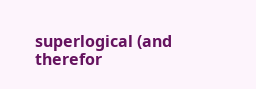superlogical (and therefor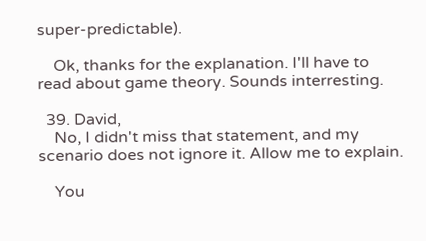super-predictable).

    Ok, thanks for the explanation. I'll have to read about game theory. Sounds interresting.

  39. David,
    No, I didn't miss that statement, and my scenario does not ignore it. Allow me to explain.

    You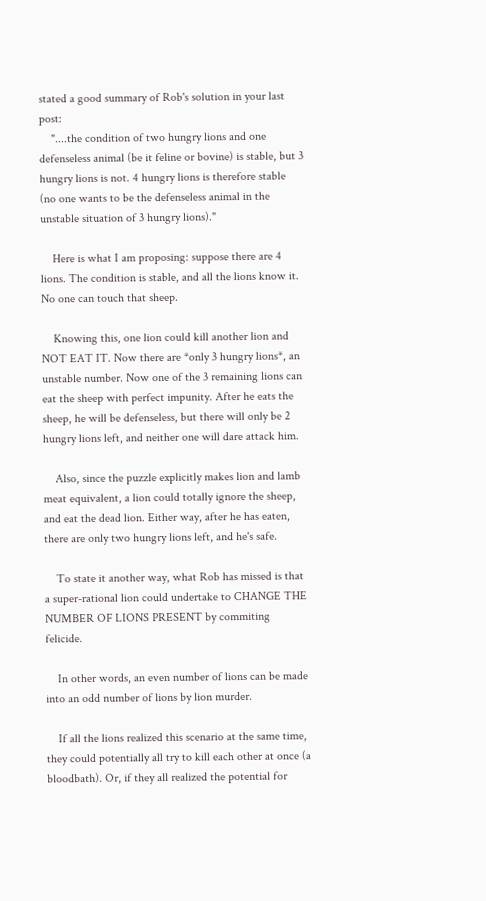stated a good summary of Rob's solution in your last post:
    "....the condition of two hungry lions and one defenseless animal (be it feline or bovine) is stable, but 3 hungry lions is not. 4 hungry lions is therefore stable (no one wants to be the defenseless animal in the unstable situation of 3 hungry lions)."

    Here is what I am proposing: suppose there are 4 lions. The condition is stable, and all the lions know it. No one can touch that sheep.

    Knowing this, one lion could kill another lion and NOT EAT IT. Now there are *only 3 hungry lions*, an unstable number. Now one of the 3 remaining lions can eat the sheep with perfect impunity. After he eats the sheep, he will be defenseless, but there will only be 2 hungry lions left, and neither one will dare attack him.

    Also, since the puzzle explicitly makes lion and lamb meat equivalent, a lion could totally ignore the sheep, and eat the dead lion. Either way, after he has eaten, there are only two hungry lions left, and he's safe.

    To state it another way, what Rob has missed is that a super-rational lion could undertake to CHANGE THE NUMBER OF LIONS PRESENT by commiting felicide.

    In other words, an even number of lions can be made into an odd number of lions by lion murder.

    If all the lions realized this scenario at the same time, they could potentially all try to kill each other at once (a bloodbath). Or, if they all realized the potential for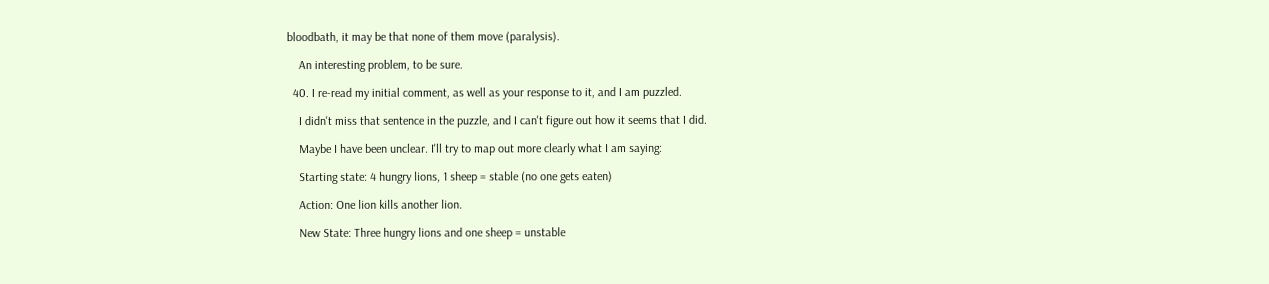bloodbath, it may be that none of them move (paralysis).

    An interesting problem, to be sure.

  40. I re-read my initial comment, as well as your response to it, and I am puzzled.

    I didn't miss that sentence in the puzzle, and I can't figure out how it seems that I did.

    Maybe I have been unclear. I'll try to map out more clearly what I am saying:

    Starting state: 4 hungry lions, 1 sheep = stable (no one gets eaten)

    Action: One lion kills another lion.

    New State: Three hungry lions and one sheep = unstable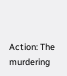Action: The murdering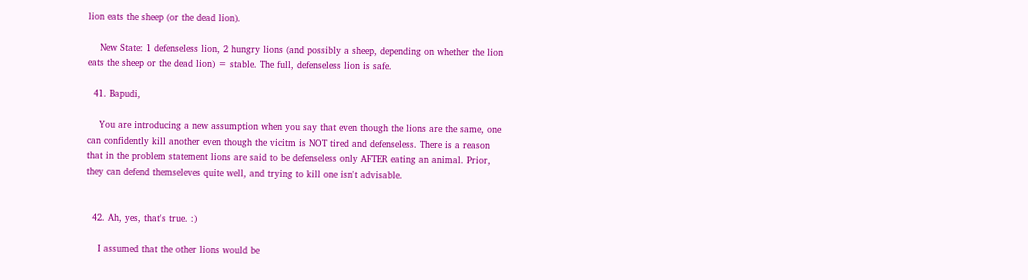lion eats the sheep (or the dead lion).

    New State: 1 defenseless lion, 2 hungry lions (and possibly a sheep, depending on whether the lion eats the sheep or the dead lion) = stable. The full, defenseless lion is safe.

  41. Bapudi,

    You are introducing a new assumption when you say that even though the lions are the same, one can confidently kill another even though the vicitm is NOT tired and defenseless. There is a reason that in the problem statement lions are said to be defenseless only AFTER eating an animal. Prior, they can defend themseleves quite well, and trying to kill one isn't advisable.


  42. Ah, yes, that's true. :)

    I assumed that the other lions would be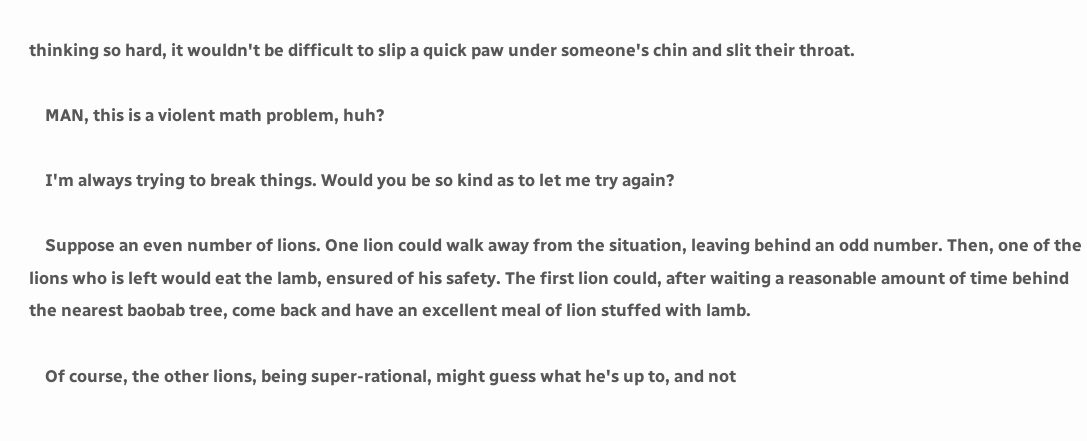thinking so hard, it wouldn't be difficult to slip a quick paw under someone's chin and slit their throat.

    MAN, this is a violent math problem, huh?

    I'm always trying to break things. Would you be so kind as to let me try again?

    Suppose an even number of lions. One lion could walk away from the situation, leaving behind an odd number. Then, one of the lions who is left would eat the lamb, ensured of his safety. The first lion could, after waiting a reasonable amount of time behind the nearest baobab tree, come back and have an excellent meal of lion stuffed with lamb.

    Of course, the other lions, being super-rational, might guess what he's up to, and not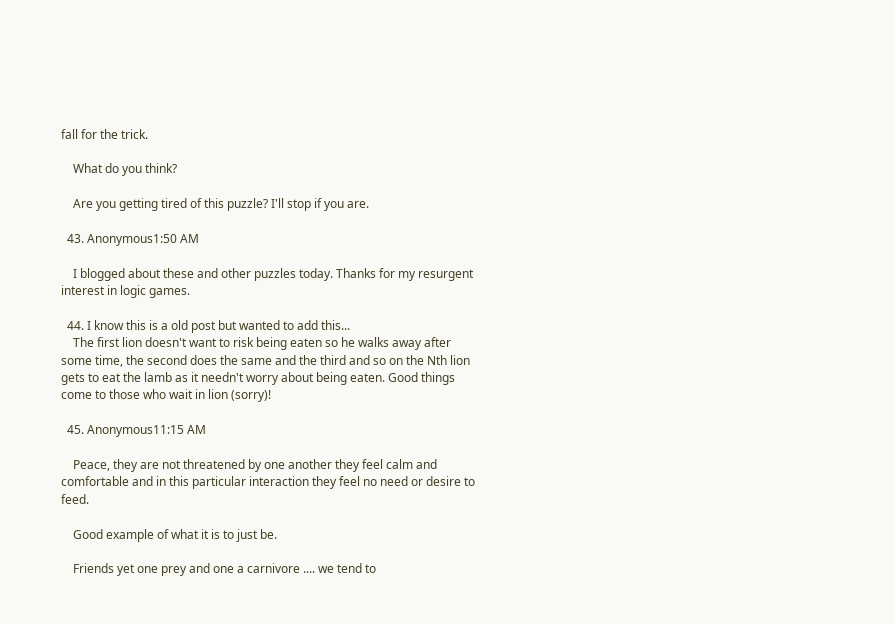fall for the trick.

    What do you think?

    Are you getting tired of this puzzle? I'll stop if you are.

  43. Anonymous1:50 AM

    I blogged about these and other puzzles today. Thanks for my resurgent interest in logic games.

  44. I know this is a old post but wanted to add this...
    The first lion doesn't want to risk being eaten so he walks away after some time, the second does the same and the third and so on the Nth lion gets to eat the lamb as it needn't worry about being eaten. Good things come to those who wait in lion (sorry)!

  45. Anonymous11:15 AM

    Peace, they are not threatened by one another they feel calm and comfortable and in this particular interaction they feel no need or desire to feed.

    Good example of what it is to just be.

    Friends yet one prey and one a carnivore .... we tend to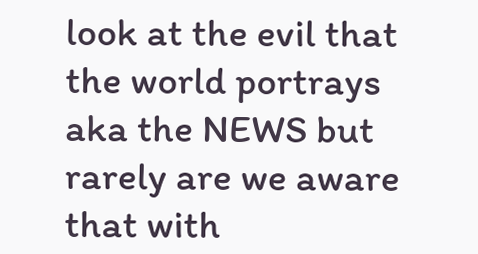look at the evil that the world portrays aka the NEWS but rarely are we aware that with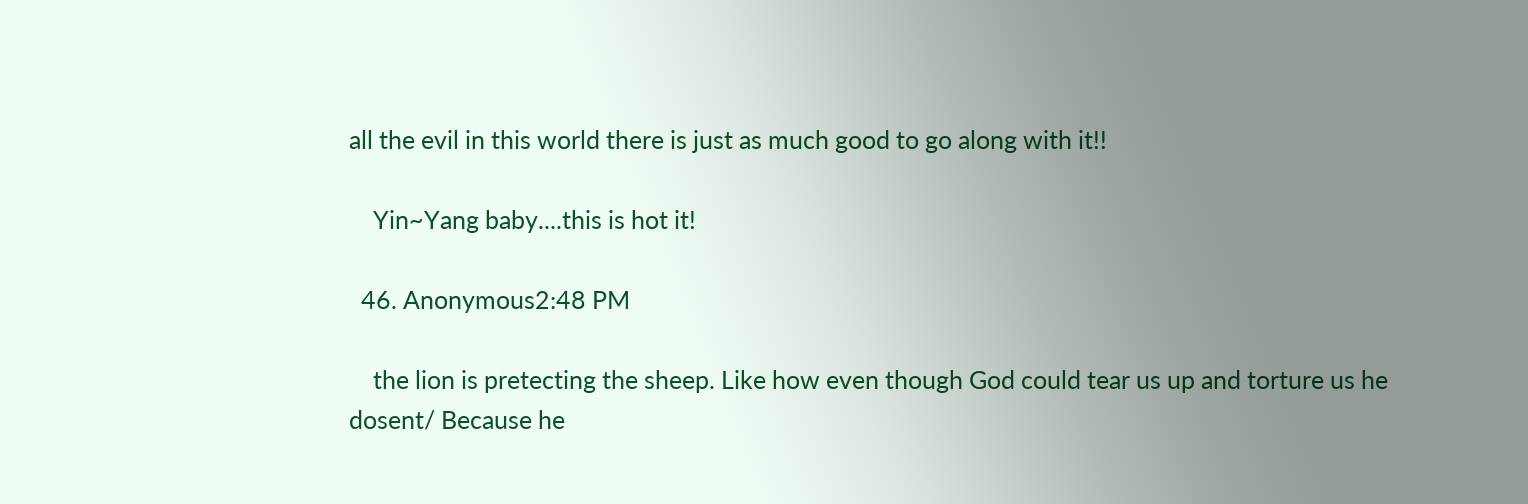all the evil in this world there is just as much good to go along with it!!

    Yin~Yang baby....this is hot it!

  46. Anonymous2:48 PM

    the lion is pretecting the sheep. Like how even though God could tear us up and torture us he dosent/ Because he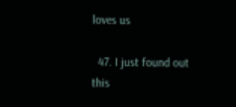loves us

  47. I just found out this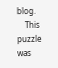blog.
    This puzzle was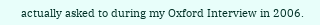actually asked to during my Oxford Interview in 2006.